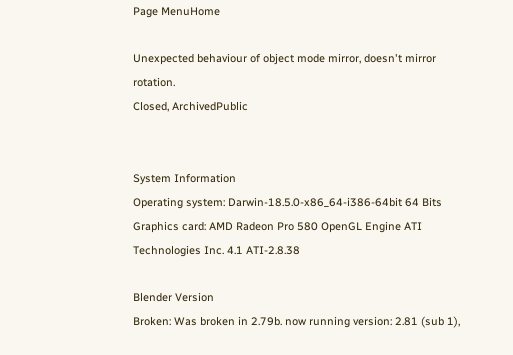Page MenuHome

Unexpected behaviour of object mode mirror, doesn't mirror rotation.
Closed, ArchivedPublic


System Information
Operating system: Darwin-18.5.0-x86_64-i386-64bit 64 Bits
Graphics card: AMD Radeon Pro 580 OpenGL Engine ATI Technologies Inc. 4.1 ATI-2.8.38

Blender Version
Broken: Was broken in 2.79b. now running version: 2.81 (sub 1),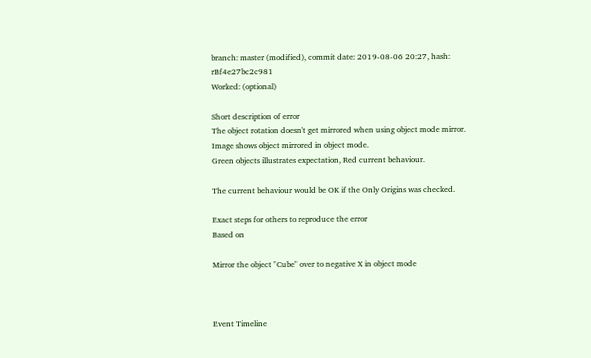branch: master (modified), commit date: 2019-08-06 20:27, hash: rBf4e27bc2c981
Worked: (optional)

Short description of error
The object rotation doesn't get mirrored when using object mode mirror.
Image shows object mirrored in object mode.
Green objects illustrates expectation, Red current behaviour.

The current behaviour would be OK if the Only Origins was checked.

Exact steps for others to reproduce the error
Based on

Mirror the object "Cube" over to negative X in object mode



Event Timeline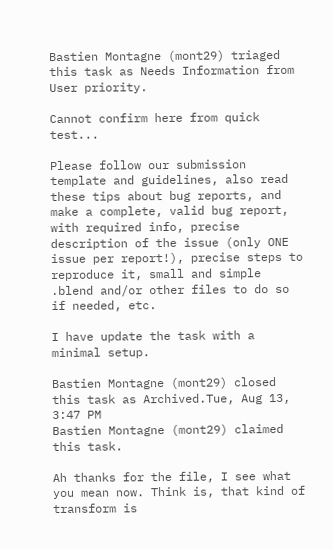Bastien Montagne (mont29) triaged this task as Needs Information from User priority.

Cannot confirm here from quick test...

Please follow our submission template and guidelines, also read these tips about bug reports, and make a complete, valid bug report, with required info, precise description of the issue (only ONE issue per report!), precise steps to reproduce it, small and simple .blend and/or other files to do so if needed, etc.

I have update the task with a minimal setup.

Bastien Montagne (mont29) closed this task as Archived.Tue, Aug 13, 3:47 PM
Bastien Montagne (mont29) claimed this task.

Ah thanks for the file, I see what you mean now. Think is, that kind of transform is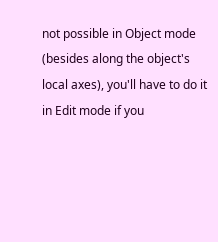not possible in Object mode (besides along the object's local axes), you'll have to do it in Edit mode if you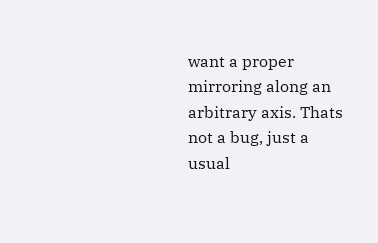want a proper mirroring along an arbitrary axis. Thats not a bug, just a usual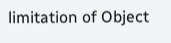limitation of Object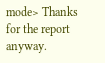mode> Thanks for the report anyway.